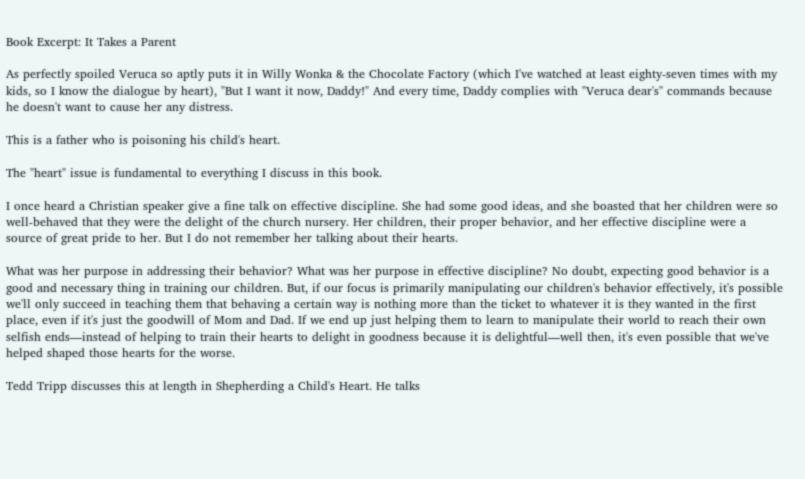Book Excerpt: It Takes a Parent

As perfectly spoiled Veruca so aptly puts it in Willy Wonka & the Chocolate Factory (which I've watched at least eighty-seven times with my kids, so I know the dialogue by heart), "But I want it now, Daddy!" And every time, Daddy complies with "Veruca dear's" commands because he doesn't want to cause her any distress.

This is a father who is poisoning his child's heart.

The "heart" issue is fundamental to everything I discuss in this book.

I once heard a Christian speaker give a fine talk on effective discipline. She had some good ideas, and she boasted that her children were so well-behaved that they were the delight of the church nursery. Her children, their proper behavior, and her effective discipline were a source of great pride to her. But I do not remember her talking about their hearts.

What was her purpose in addressing their behavior? What was her purpose in effective discipline? No doubt, expecting good behavior is a good and necessary thing in training our children. But, if our focus is primarily manipulating our children's behavior effectively, it's possible we'll only succeed in teaching them that behaving a certain way is nothing more than the ticket to whatever it is they wanted in the first place, even if it's just the goodwill of Mom and Dad. If we end up just helping them to learn to manipulate their world to reach their own selfish ends—instead of helping to train their hearts to delight in goodness because it is delightful—well then, it's even possible that we've helped shaped those hearts for the worse.

Tedd Tripp discusses this at length in Shepherding a Child's Heart. He talks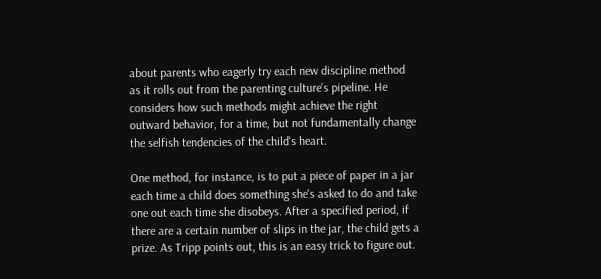about parents who eagerly try each new discipline method as it rolls out from the parenting culture's pipeline. He considers how such methods might achieve the right outward behavior, for a time, but not fundamentally change the selfish tendencies of the child's heart.

One method, for instance, is to put a piece of paper in a jar each time a child does something she's asked to do and take one out each time she disobeys. After a specified period, if there are a certain number of slips in the jar, the child gets a prize. As Tripp points out, this is an easy trick to figure out.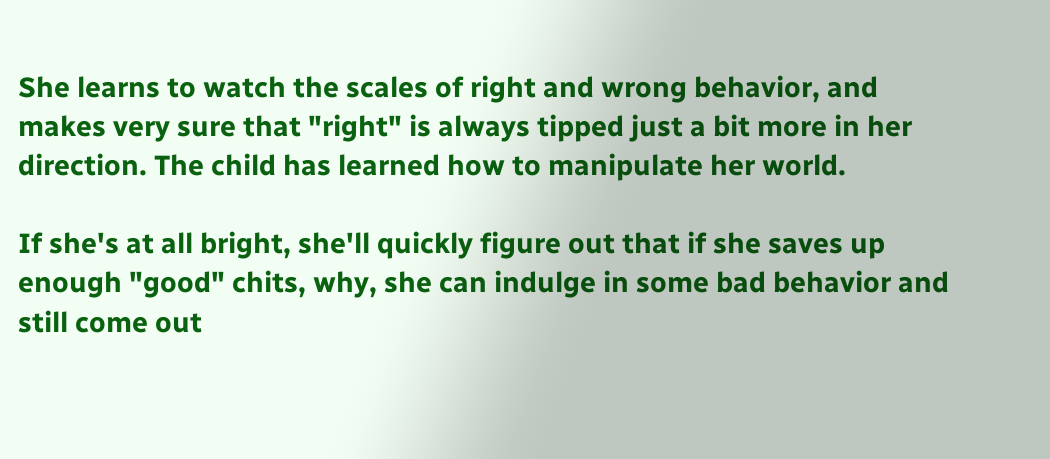She learns to watch the scales of right and wrong behavior, and makes very sure that "right" is always tipped just a bit more in her direction. The child has learned how to manipulate her world.

If she's at all bright, she'll quickly figure out that if she saves up enough "good" chits, why, she can indulge in some bad behavior and still come out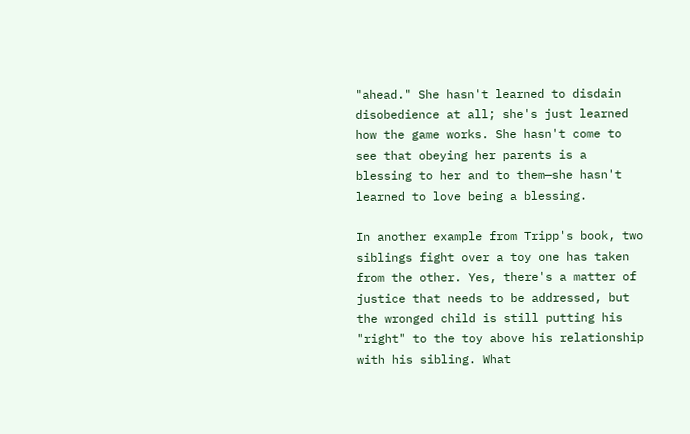"ahead." She hasn't learned to disdain disobedience at all; she's just learned how the game works. She hasn't come to see that obeying her parents is a blessing to her and to them—she hasn't learned to love being a blessing.

In another example from Tripp's book, two siblings fight over a toy one has taken from the other. Yes, there's a matter of justice that needs to be addressed, but the wronged child is still putting his "right" to the toy above his relationship with his sibling. What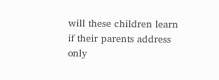will these children learn if their parents address only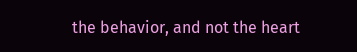the behavior, and not the heart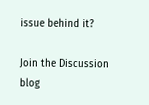issue behind it?

Join the Discussion
blog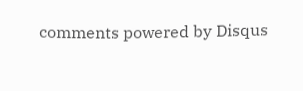comments powered by Disqus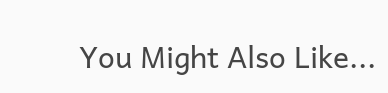You Might Also Like...